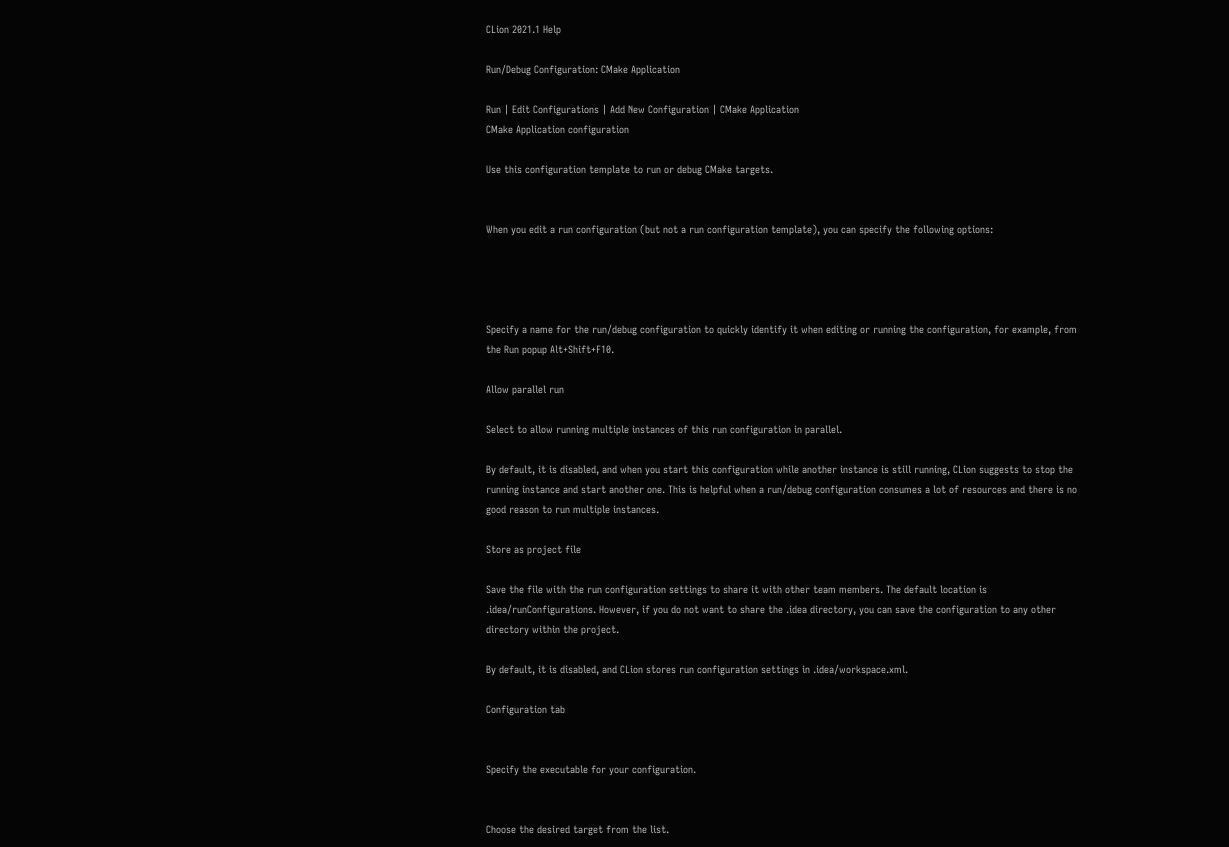CLion 2021.1 Help

Run/Debug Configuration: CMake Application

Run | Edit Configurations | Add New Configuration | CMake Application
CMake Application configuration

Use this configuration template to run or debug CMake targets.


When you edit a run configuration (but not a run configuration template), you can specify the following options:




Specify a name for the run/debug configuration to quickly identify it when editing or running the configuration, for example, from the Run popup Alt+Shift+F10.

Allow parallel run

Select to allow running multiple instances of this run configuration in parallel.

By default, it is disabled, and when you start this configuration while another instance is still running, CLion suggests to stop the running instance and start another one. This is helpful when a run/debug configuration consumes a lot of resources and there is no good reason to run multiple instances.

Store as project file

Save the file with the run configuration settings to share it with other team members. The default location is .idea/runConfigurations. However, if you do not want to share the .idea directory, you can save the configuration to any other directory within the project.

By default, it is disabled, and CLion stores run configuration settings in .idea/workspace.xml.

Configuration tab


Specify the executable for your configuration.


Choose the desired target from the list.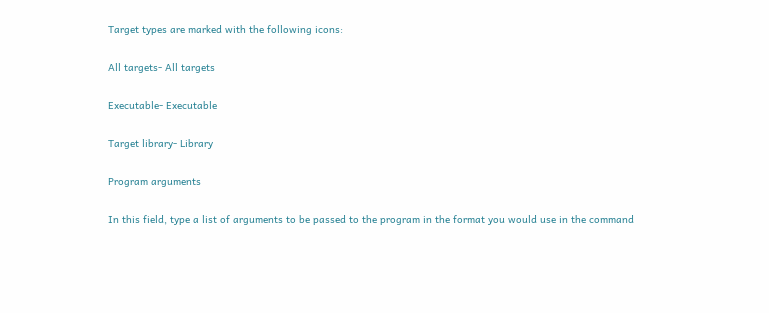Target types are marked with the following icons:

All targets- All targets

Executable- Executable

Target library- Library

Program arguments

In this field, type a list of arguments to be passed to the program in the format you would use in the command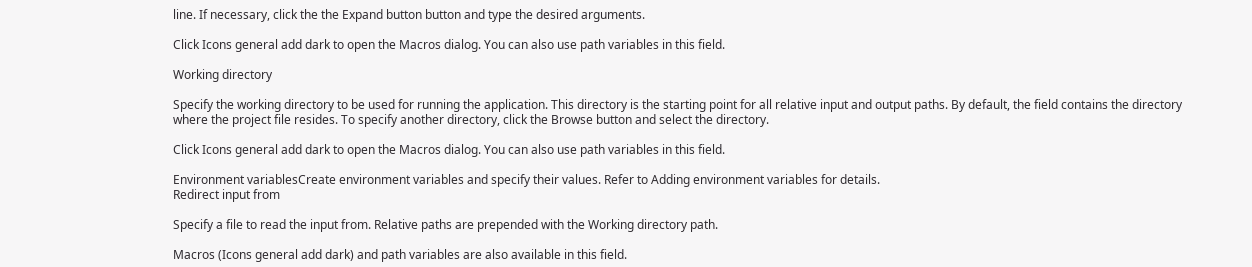line. If necessary, click the the Expand button button and type the desired arguments.

Click Icons general add dark to open the Macros dialog. You can also use path variables in this field.

Working directory

Specify the working directory to be used for running the application. This directory is the starting point for all relative input and output paths. By default, the field contains the directory where the project file resides. To specify another directory, click the Browse button and select the directory.

Click Icons general add dark to open the Macros dialog. You can also use path variables in this field.

Environment variablesCreate environment variables and specify their values. Refer to Adding environment variables for details.
Redirect input from

Specify a file to read the input from. Relative paths are prepended with the Working directory path.

Macros (Icons general add dark) and path variables are also available in this field.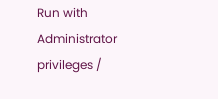Run with Administrator privileges /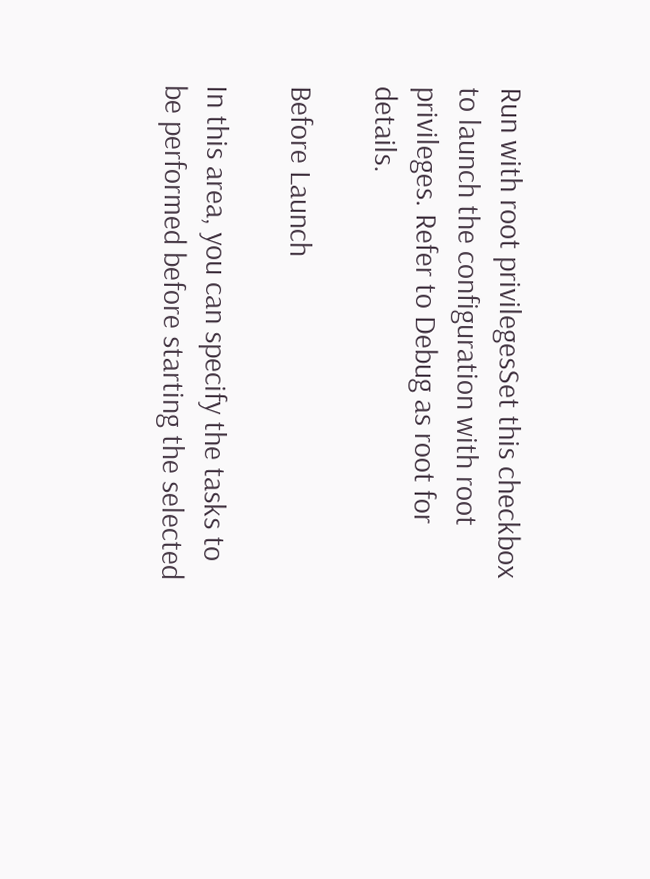Run with root privilegesSet this checkbox to launch the configuration with root privileges. Refer to Debug as root for details.

Before Launch

In this area, you can specify the tasks to be performed before starting the selected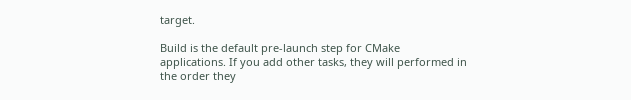target.

Build is the default pre-launch step for CMake applications. If you add other tasks, they will performed in the order they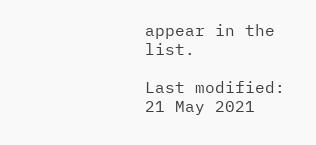appear in the list.

Last modified: 21 May 2021